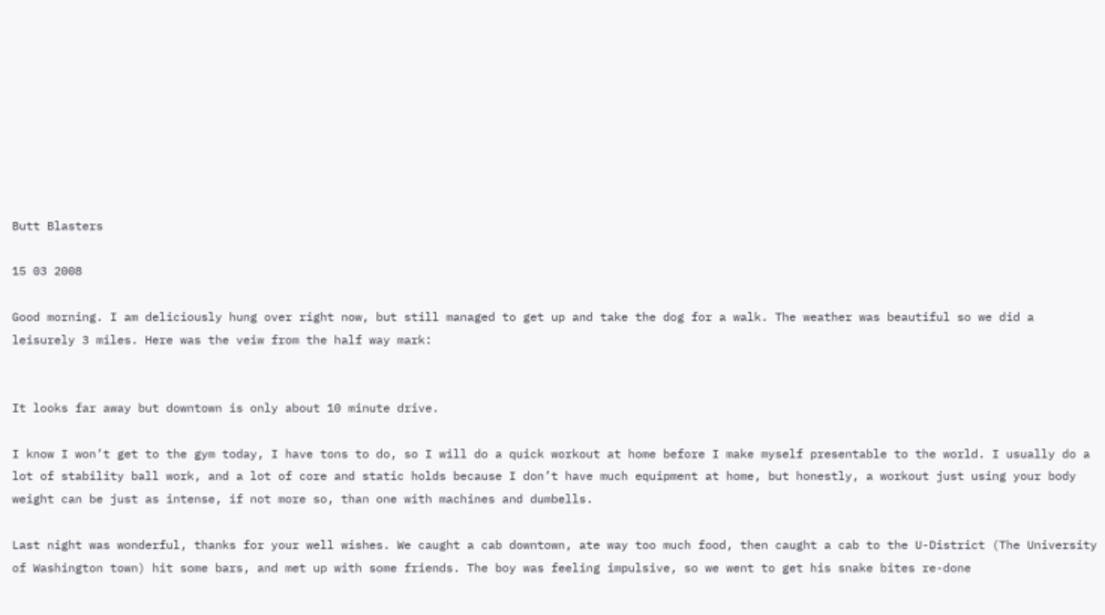Butt Blasters

15 03 2008

Good morning. I am deliciously hung over right now, but still managed to get up and take the dog for a walk. The weather was beautiful so we did a leisurely 3 miles. Here was the veiw from the half way mark:


It looks far away but downtown is only about 10 minute drive.

I know I won’t get to the gym today, I have tons to do, so I will do a quick workout at home before I make myself presentable to the world. I usually do a lot of stability ball work, and a lot of core and static holds because I don’t have much equipment at home, but honestly, a workout just using your body weight can be just as intense, if not more so, than one with machines and dumbells.

Last night was wonderful, thanks for your well wishes. We caught a cab downtown, ate way too much food, then caught a cab to the U-District (The University of Washington town) hit some bars, and met up with some friends. The boy was feeling impulsive, so we went to get his snake bites re-done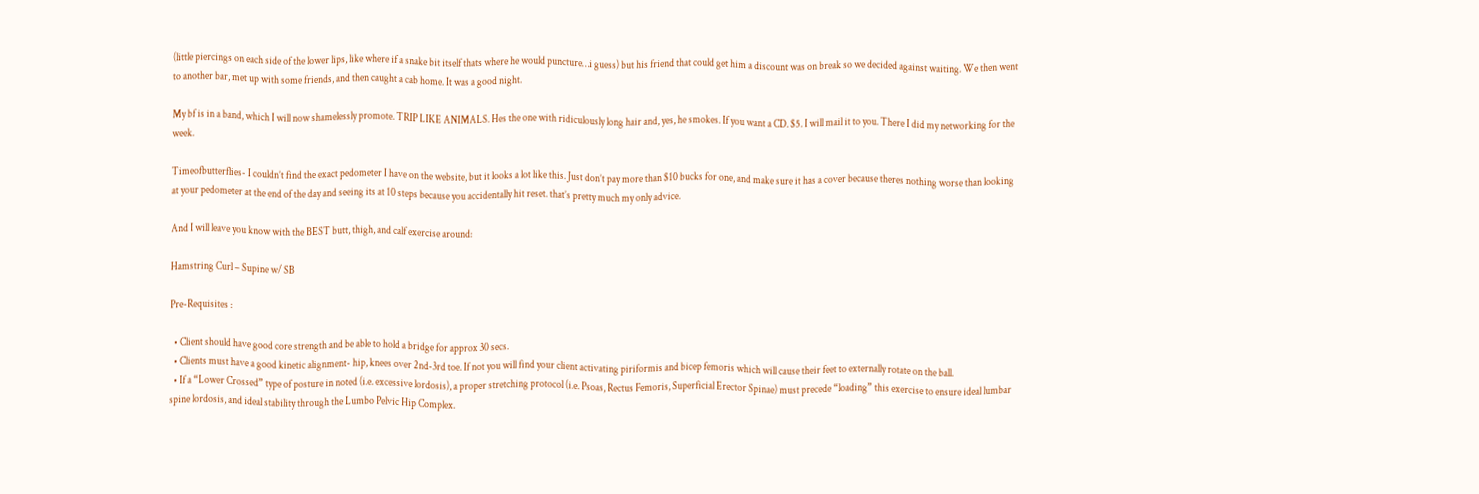(little piercings on each side of the lower lips, like where if a snake bit itself thats where he would puncture…i guess) but his friend that could get him a discount was on break so we decided against waiting. We then went to another bar, met up with some friends, and then caught a cab home. It was a good night.

My bf is in a band, which I will now shamelessly promote. TRIP LIKE ANIMALS. Hes the one with ridiculously long hair and, yes, he smokes. If you want a CD. $5. I will mail it to you. There I did my networking for the week.

Timeofbutterflies- I couldn’t find the exact pedometer I have on the website, but it looks a lot like this. Just don’t pay more than $10 bucks for one, and make sure it has a cover because theres nothing worse than looking at your pedometer at the end of the day and seeing its at 10 steps because you accidentally hit reset. that’s pretty much my only advice.

And I will leave you know with the BEST butt, thigh, and calf exercise around:

Hamstring Curl – Supine w/ SB

Pre-Requisites :

  • Client should have good core strength and be able to hold a bridge for approx 30 secs.
  • Clients must have a good kinetic alignment- hip, knees over 2nd-3rd toe. If not you will find your client activating piriformis and bicep femoris which will cause their feet to externally rotate on the ball.
  • If a “Lower Crossed” type of posture in noted (i.e. excessive lordosis), a proper stretching protocol (i.e. Psoas, Rectus Femoris, Superficial Erector Spinae) must precede “loading” this exercise to ensure ideal lumbar spine lordosis, and ideal stability through the Lumbo Pelvic Hip Complex.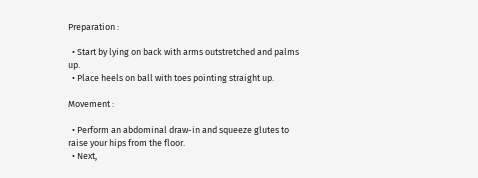Preparation :

  • Start by lying on back with arms outstretched and palms up.
  • Place heels on ball with toes pointing straight up.

Movement :

  • Perform an abdominal draw-in and squeeze glutes to raise your hips from the floor.
  • Next,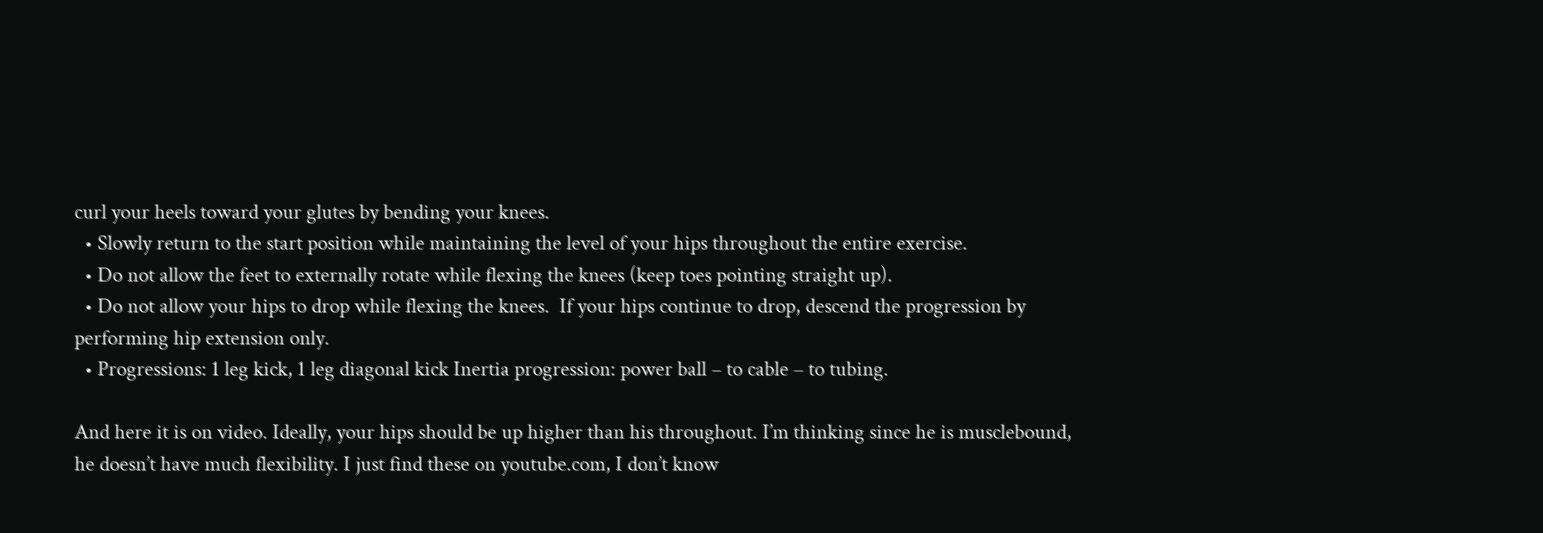curl your heels toward your glutes by bending your knees.
  • Slowly return to the start position while maintaining the level of your hips throughout the entire exercise.
  • Do not allow the feet to externally rotate while flexing the knees (keep toes pointing straight up).
  • Do not allow your hips to drop while flexing the knees.  If your hips continue to drop, descend the progression by performing hip extension only.
  • Progressions: 1 leg kick, 1 leg diagonal kick Inertia progression: power ball – to cable – to tubing.

And here it is on video. Ideally, your hips should be up higher than his throughout. I’m thinking since he is musclebound, he doesn’t have much flexibility. I just find these on youtube.com, I don’t know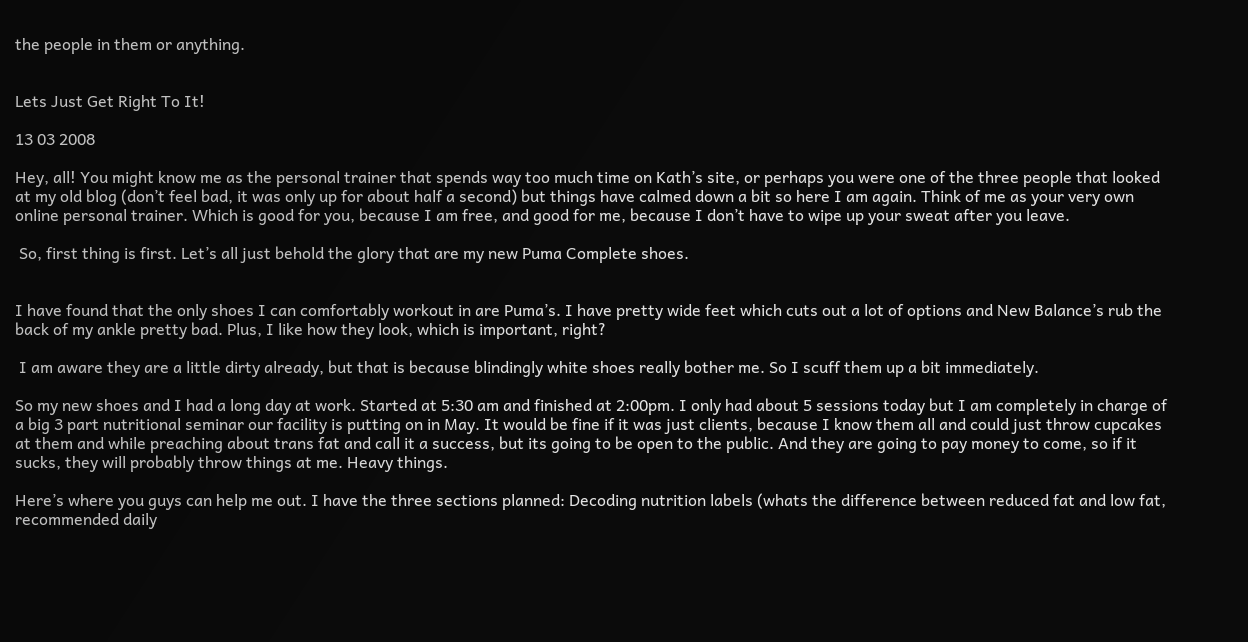the people in them or anything.


Lets Just Get Right To It!

13 03 2008

Hey, all! You might know me as the personal trainer that spends way too much time on Kath’s site, or perhaps you were one of the three people that looked at my old blog (don’t feel bad, it was only up for about half a second) but things have calmed down a bit so here I am again. Think of me as your very own online personal trainer. Which is good for you, because I am free, and good for me, because I don’t have to wipe up your sweat after you leave.

 So, first thing is first. Let’s all just behold the glory that are my new Puma Complete shoes.


I have found that the only shoes I can comfortably workout in are Puma’s. I have pretty wide feet which cuts out a lot of options and New Balance’s rub the back of my ankle pretty bad. Plus, I like how they look, which is important, right?

 I am aware they are a little dirty already, but that is because blindingly white shoes really bother me. So I scuff them up a bit immediately.

So my new shoes and I had a long day at work. Started at 5:30 am and finished at 2:00pm. I only had about 5 sessions today but I am completely in charge of a big 3 part nutritional seminar our facility is putting on in May. It would be fine if it was just clients, because I know them all and could just throw cupcakes at them and while preaching about trans fat and call it a success, but its going to be open to the public. And they are going to pay money to come, so if it sucks, they will probably throw things at me. Heavy things.

Here’s where you guys can help me out. I have the three sections planned: Decoding nutrition labels (whats the difference between reduced fat and low fat, recommended daily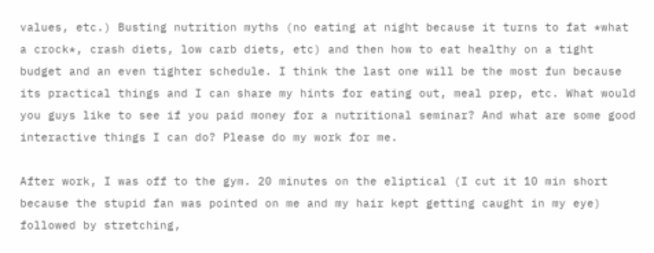values, etc.) Busting nutrition myths (no eating at night because it turns to fat *what a crock*, crash diets, low carb diets, etc) and then how to eat healthy on a tight budget and an even tighter schedule. I think the last one will be the most fun because its practical things and I can share my hints for eating out, meal prep, etc. What would you guys like to see if you paid money for a nutritional seminar? And what are some good interactive things I can do? Please do my work for me.

After work, I was off to the gym. 20 minutes on the eliptical (I cut it 10 min short because the stupid fan was pointed on me and my hair kept getting caught in my eye) followed by stretching,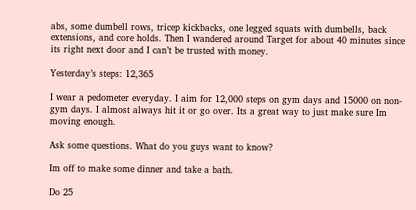abs, some dumbell rows, tricep kickbacks, one legged squats with dumbells, back extensions, and core holds. Then I wandered around Target for about 40 minutes since its right next door and I can’t be trusted with money.

Yesterday’s steps: 12,365

I wear a pedometer everyday. I aim for 12,000 steps on gym days and 15000 on non-gym days. I almost always hit it or go over. Its a great way to just make sure Im moving enough.

Ask some questions. What do you guys want to know?

Im off to make some dinner and take a bath.

Do 25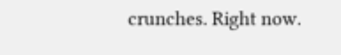crunches. Right now.